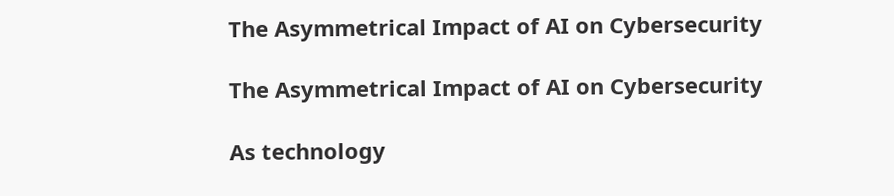The Asymmetrical Impact of AI on Cybersecurity

The Asymmetrical Impact of AI on Cybersecurity

As technology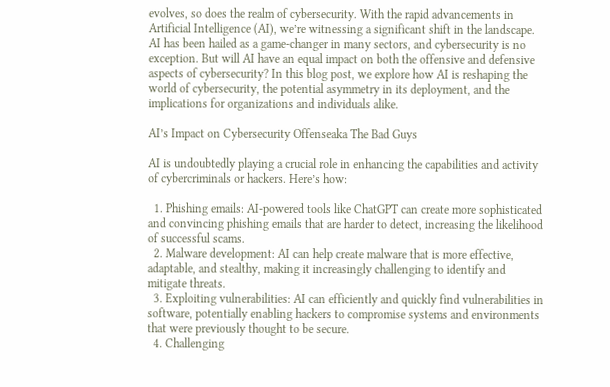evolves, so does the realm of cybersecurity. With the rapid advancements in Artificial Intelligence (AI), we’re witnessing a significant shift in the landscape. AI has been hailed as a game-changer in many sectors, and cybersecurity is no exception. But will AI have an equal impact on both the offensive and defensive aspects of cybersecurity? In this blog post, we explore how AI is reshaping the world of cybersecurity, the potential asymmetry in its deployment, and the implications for organizations and individuals alike.

AI’s Impact on Cybersecurity Offenseaka The Bad Guys

AI is undoubtedly playing a crucial role in enhancing the capabilities and activity of cybercriminals or hackers. Here’s how:

  1. Phishing emails: AI-powered tools like ChatGPT can create more sophisticated and convincing phishing emails that are harder to detect, increasing the likelihood of successful scams.
  2. Malware development: AI can help create malware that is more effective, adaptable, and stealthy, making it increasingly challenging to identify and mitigate threats.
  3. Exploiting vulnerabilities: AI can efficiently and quickly find vulnerabilities in software, potentially enabling hackers to compromise systems and environments that were previously thought to be secure.
  4. Challenging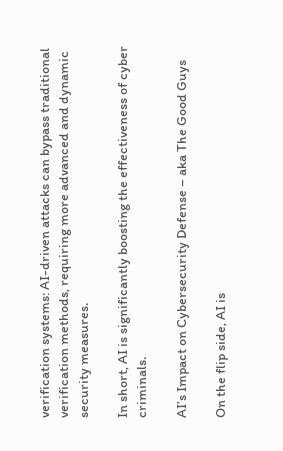verification systems: AI-driven attacks can bypass traditional verification methods, requiring more advanced and dynamic security measures.

In short, AI is significantly boosting the effectiveness of cyber criminals.

AI’s Impact on Cybersecurity Defense – aka The Good Guys

On the flip side, AI is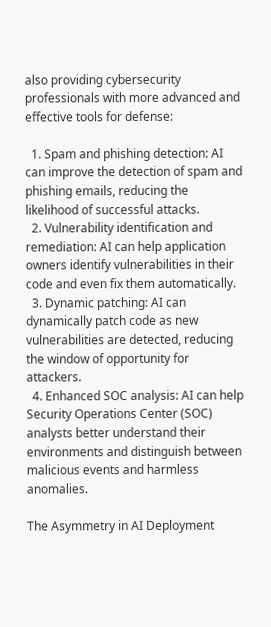also providing cybersecurity professionals with more advanced and effective tools for defense:

  1. Spam and phishing detection: AI can improve the detection of spam and phishing emails, reducing the likelihood of successful attacks.
  2. Vulnerability identification and remediation: AI can help application owners identify vulnerabilities in their code and even fix them automatically.
  3. Dynamic patching: AI can dynamically patch code as new vulnerabilities are detected, reducing the window of opportunity for attackers.
  4. Enhanced SOC analysis: AI can help Security Operations Center (SOC) analysts better understand their environments and distinguish between malicious events and harmless anomalies.

The Asymmetry in AI Deployment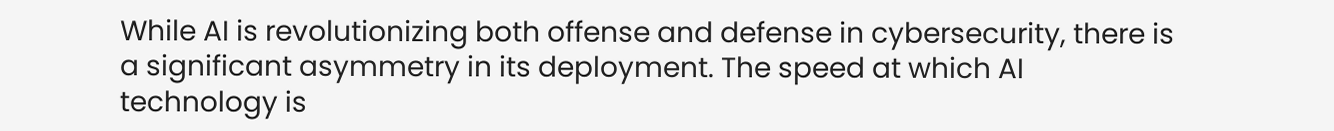While AI is revolutionizing both offense and defense in cybersecurity, there is a significant asymmetry in its deployment. The speed at which AI technology is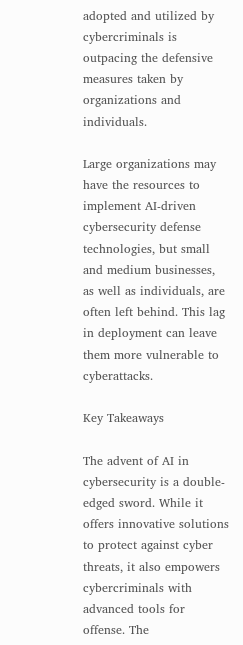adopted and utilized by cybercriminals is outpacing the defensive measures taken by organizations and individuals.

Large organizations may have the resources to implement AI-driven cybersecurity defense technologies, but small and medium businesses, as well as individuals, are often left behind. This lag in deployment can leave them more vulnerable to cyberattacks.

Key Takeaways

The advent of AI in cybersecurity is a double-edged sword. While it offers innovative solutions to protect against cyber threats, it also empowers cybercriminals with advanced tools for offense. The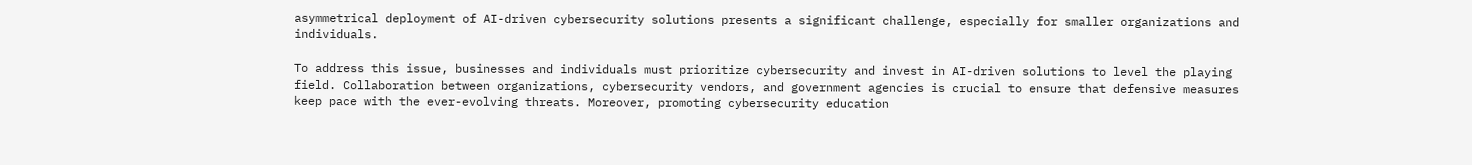asymmetrical deployment of AI-driven cybersecurity solutions presents a significant challenge, especially for smaller organizations and individuals.

To address this issue, businesses and individuals must prioritize cybersecurity and invest in AI-driven solutions to level the playing field. Collaboration between organizations, cybersecurity vendors, and government agencies is crucial to ensure that defensive measures keep pace with the ever-evolving threats. Moreover, promoting cybersecurity education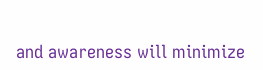and awareness will minimize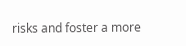risks and foster a more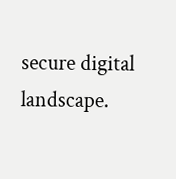secure digital landscape.